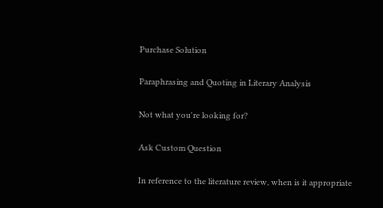Purchase Solution

Paraphrasing and Quoting in Literary Analysis

Not what you're looking for?

Ask Custom Question

In reference to the literature review, when is it appropriate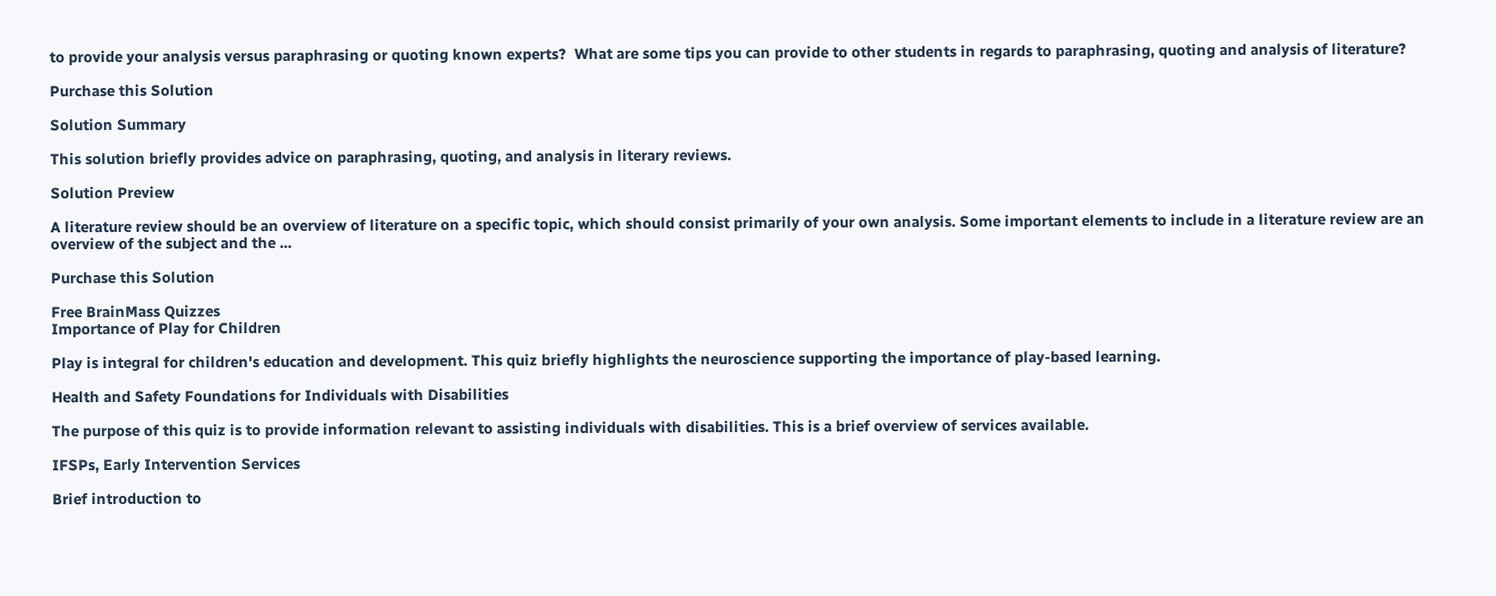to provide your analysis versus paraphrasing or quoting known experts?  What are some tips you can provide to other students in regards to paraphrasing, quoting and analysis of literature?

Purchase this Solution

Solution Summary

This solution briefly provides advice on paraphrasing, quoting, and analysis in literary reviews.

Solution Preview

A literature review should be an overview of literature on a specific topic, which should consist primarily of your own analysis. Some important elements to include in a literature review are an overview of the subject and the ...

Purchase this Solution

Free BrainMass Quizzes
Importance of Play for Children

Play is integral for children's education and development. This quiz briefly highlights the neuroscience supporting the importance of play-based learning.

Health and Safety Foundations for Individuals with Disabilities

The purpose of this quiz is to provide information relevant to assisting individuals with disabilities. This is a brief overview of services available.

IFSPs, Early Intervention Services

Brief introduction to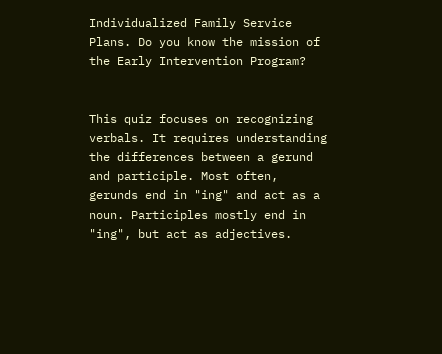Individualized Family Service Plans. Do you know the mission of the Early Intervention Program?


This quiz focuses on recognizing verbals. It requires understanding the differences between a gerund and participle. Most often, gerunds end in "ing" and act as a noun. Participles mostly end in "ing", but act as adjectives.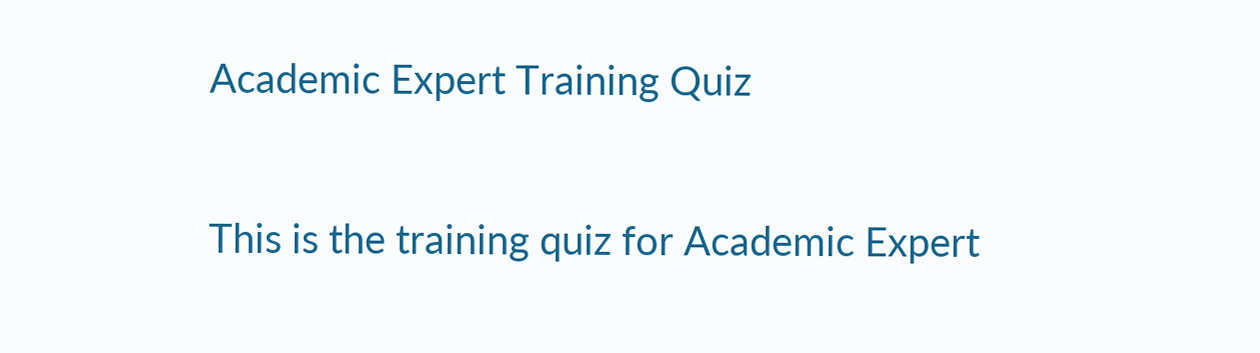Academic Expert Training Quiz

This is the training quiz for Academic Expert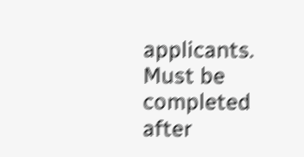applicants. Must be completed after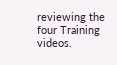reviewing the four Training videos.